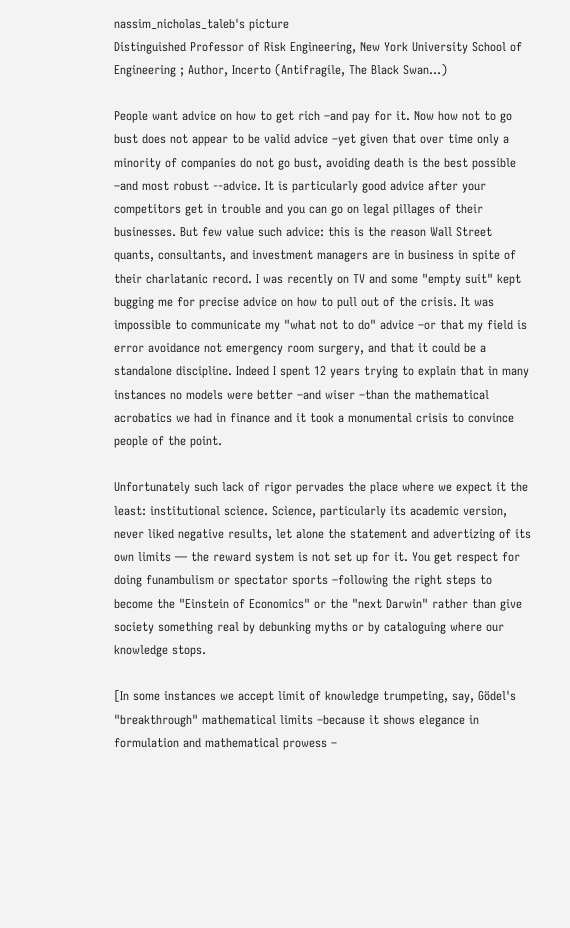nassim_nicholas_taleb's picture
Distinguished Professor of Risk Engineering, New York University School of Engineering ; Author, Incerto (Antifragile, The Black Swan...)

People want advice on how to get rich –and pay for it. Now how not to go bust does not appear to be valid advice –yet given that over time only a minority of companies do not go bust, avoiding death is the best possible –and most robust --advice. It is particularly good advice after your competitors get in trouble and you can go on legal pillages of their businesses. But few value such advice: this is the reason Wall Street quants, consultants, and investment managers are in business in spite of their charlatanic record. I was recently on TV and some "empty suit" kept bugging me for precise advice on how to pull out of the crisis. It was impossible to communicate my "what not to do" advice –or that my field is error avoidance not emergency room surgery, and that it could be a standalone discipline. Indeed I spent 12 years trying to explain that in many instances no models were better –and wiser –than the mathematical acrobatics we had in finance and it took a monumental crisis to convince people of the point.

Unfortunately such lack of rigor pervades the place where we expect it the least: institutional science. Science, particularly its academic version, never liked negative results, let alone the statement and advertizing of its own limits — the reward system is not set up for it. You get respect for doing funambulism or spectator sports –following the right steps to become the "Einstein of Economics" or the "next Darwin" rather than give society something real by debunking myths or by cataloguing where our knowledge stops.

[In some instances we accept limit of knowledge trumpeting, say, Gödel's "breakthrough" mathematical limits –because it shows elegance in formulation and mathematical prowess –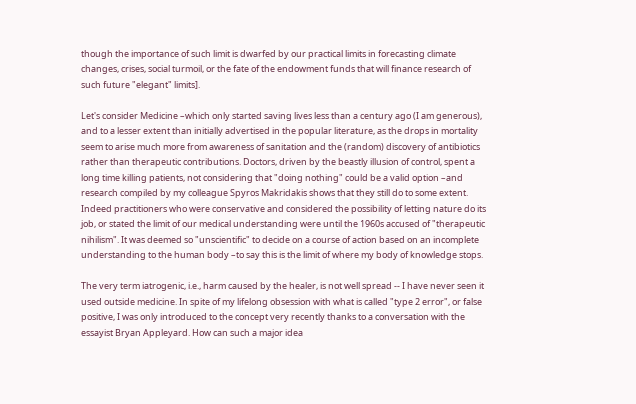though the importance of such limit is dwarfed by our practical limits in forecasting climate changes, crises, social turmoil, or the fate of the endowment funds that will finance research of such future "elegant" limits].

Let's consider Medicine –which only started saving lives less than a century ago (I am generous), and to a lesser extent than initially advertised in the popular literature, as the drops in mortality seem to arise much more from awareness of sanitation and the (random) discovery of antibiotics rather than therapeutic contributions. Doctors, driven by the beastly illusion of control, spent a long time killing patients, not considering that "doing nothing" could be a valid option –and research compiled by my colleague Spyros Makridakis shows that they still do to some extent. Indeed practitioners who were conservative and considered the possibility of letting nature do its job, or stated the limit of our medical understanding were until the 1960s accused of "therapeutic nihilism". It was deemed so "unscientific" to decide on a course of action based on an incomplete understanding to the human body –to say this is the limit of where my body of knowledge stops.

The very term iatrogenic, i.e., harm caused by the healer, is not well spread -- I have never seen it used outside medicine. In spite of my lifelong obsession with what is called "type 2 error", or false positive, I was only introduced to the concept very recently thanks to a conversation with the essayist Bryan Appleyard. How can such a major idea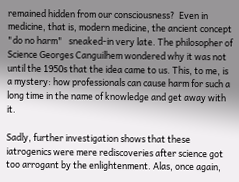remained hidden from our consciousness?  Even in medicine, that is, modern medicine, the ancient concept "do no harm"   sneaked-in very late. The philosopher of Science Georges Canguilhem wondered why it was not until the 1950s that the idea came to us. This, to me, is a mystery: how professionals can cause harm for such a long time in the name of knowledge and get away with it.

Sadly, further investigation shows that these iatrogenics were mere rediscoveries after science got too arrogant by the enlightenment. Alas, once again,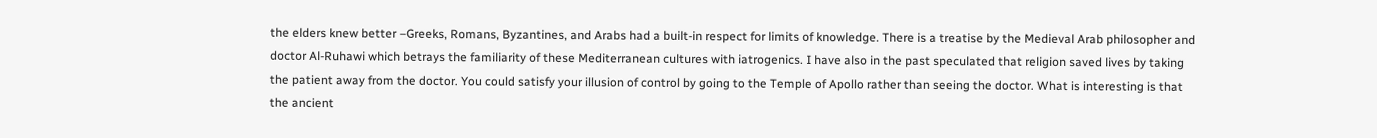the elders knew better –Greeks, Romans, Byzantines, and Arabs had a built-in respect for limits of knowledge. There is a treatise by the Medieval Arab philosopher and doctor Al-Ruhawi which betrays the familiarity of these Mediterranean cultures with iatrogenics. I have also in the past speculated that religion saved lives by taking the patient away from the doctor. You could satisfy your illusion of control by going to the Temple of Apollo rather than seeing the doctor. What is interesting is that the ancient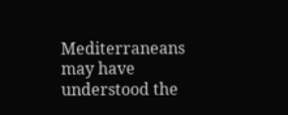Mediterraneans may have understood the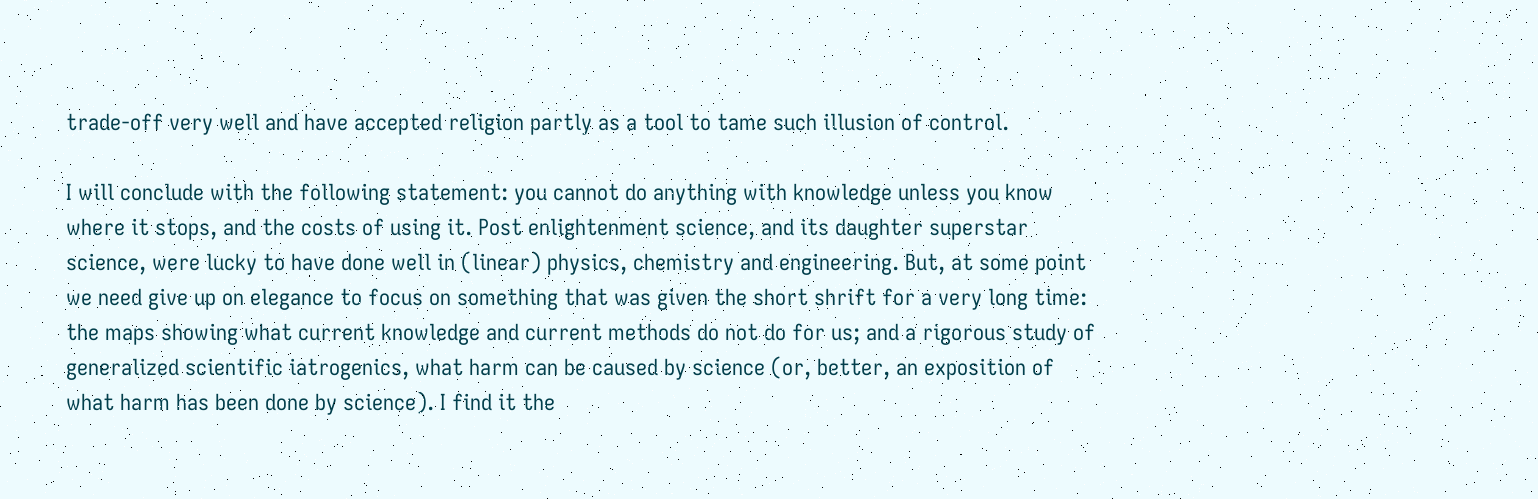trade-off very well and have accepted religion partly as a tool to tame such illusion of control.

I will conclude with the following statement: you cannot do anything with knowledge unless you know where it stops, and the costs of using it. Post enlightenment science, and its daughter superstar science, were lucky to have done well in (linear) physics, chemistry and engineering. But, at some point we need give up on elegance to focus on something that was given the short shrift for a very long time: the maps showing what current knowledge and current methods do not do for us; and a rigorous study of generalized scientific iatrogenics, what harm can be caused by science (or, better, an exposition of what harm has been done by science). I find it the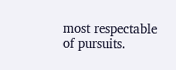most respectable of pursuits.